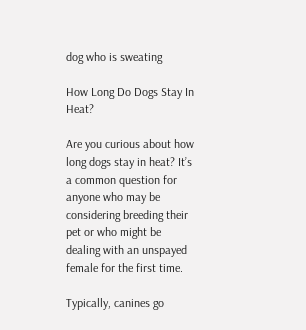dog who is sweating

How Long Do Dogs Stay In Heat?

Are you curious about how long dogs stay in heat? It’s a common question for anyone who may be considering breeding their pet or who might be dealing with an unspayed female for the first time.

Typically, canines go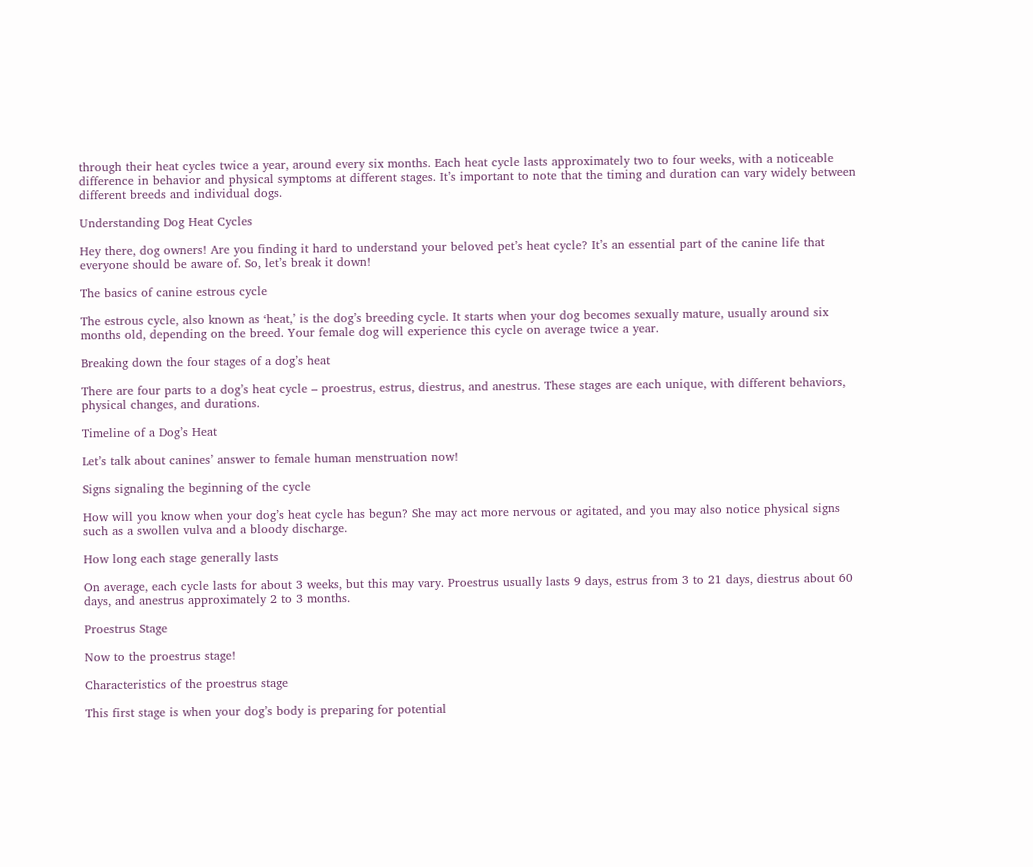through their heat cycles twice a year, around every six months. Each heat cycle lasts approximately two to four weeks, with a noticeable difference in behavior and physical symptoms at different stages. It’s important to note that the timing and duration can vary widely between different breeds and individual dogs.

Understanding Dog Heat Cycles

Hey there, dog owners! Are you finding it hard to understand your beloved pet’s heat cycle? It’s an essential part of the canine life that everyone should be aware of. So, let’s break it down!

The basics of canine estrous cycle

The estrous cycle, also known as ‘heat,’ is the dog’s breeding cycle. It starts when your dog becomes sexually mature, usually around six months old, depending on the breed. Your female dog will experience this cycle on average twice a year.

Breaking down the four stages of a dog’s heat

There are four parts to a dog’s heat cycle – proestrus, estrus, diestrus, and anestrus. These stages are each unique, with different behaviors, physical changes, and durations.

Timeline of a Dog’s Heat

Let’s talk about canines’ answer to female human menstruation now!

Signs signaling the beginning of the cycle

How will you know when your dog’s heat cycle has begun? She may act more nervous or agitated, and you may also notice physical signs such as a swollen vulva and a bloody discharge.

How long each stage generally lasts

On average, each cycle lasts for about 3 weeks, but this may vary. Proestrus usually lasts 9 days, estrus from 3 to 21 days, diestrus about 60 days, and anestrus approximately 2 to 3 months.

Proestrus Stage

Now to the proestrus stage!

Characteristics of the proestrus stage

This first stage is when your dog’s body is preparing for potential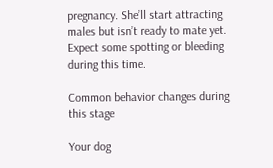pregnancy. She’ll start attracting males but isn’t ready to mate yet. Expect some spotting or bleeding during this time.

Common behavior changes during this stage

Your dog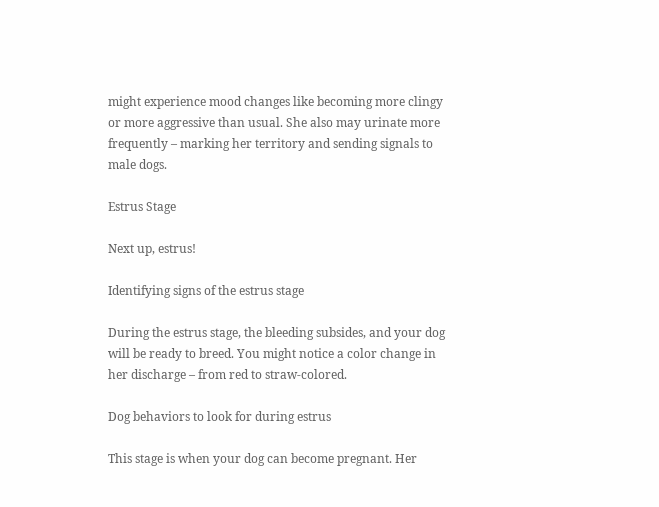might experience mood changes like becoming more clingy or more aggressive than usual. She also may urinate more frequently – marking her territory and sending signals to male dogs.

Estrus Stage

Next up, estrus!

Identifying signs of the estrus stage

During the estrus stage, the bleeding subsides, and your dog will be ready to breed. You might notice a color change in her discharge – from red to straw-colored.

Dog behaviors to look for during estrus

This stage is when your dog can become pregnant. Her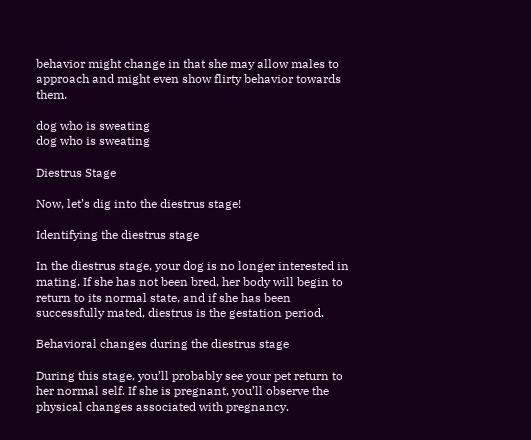behavior might change in that she may allow males to approach and might even show flirty behavior towards them.

dog who is sweating
dog who is sweating

Diestrus Stage

Now, let’s dig into the diestrus stage!

Identifying the diestrus stage

In the diestrus stage, your dog is no longer interested in mating. If she has not been bred, her body will begin to return to its normal state, and if she has been successfully mated, diestrus is the gestation period.

Behavioral changes during the diestrus stage

During this stage, you’ll probably see your pet return to her normal self. If she is pregnant, you’ll observe the physical changes associated with pregnancy.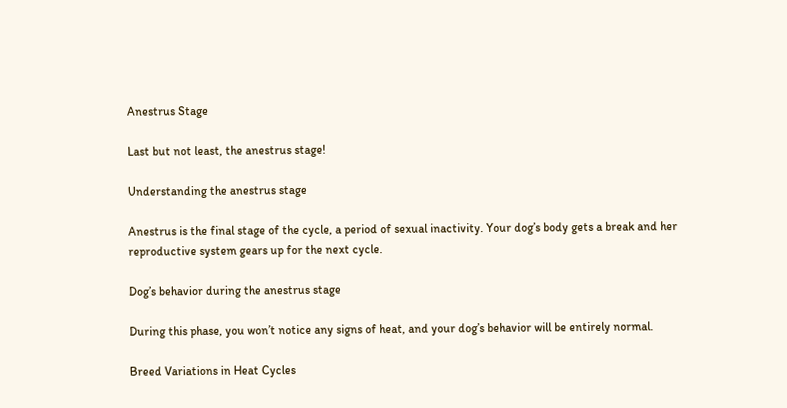Anestrus Stage

Last but not least, the anestrus stage!

Understanding the anestrus stage

Anestrus is the final stage of the cycle, a period of sexual inactivity. Your dog’s body gets a break and her reproductive system gears up for the next cycle.

Dog’s behavior during the anestrus stage

During this phase, you won’t notice any signs of heat, and your dog’s behavior will be entirely normal.

Breed Variations in Heat Cycles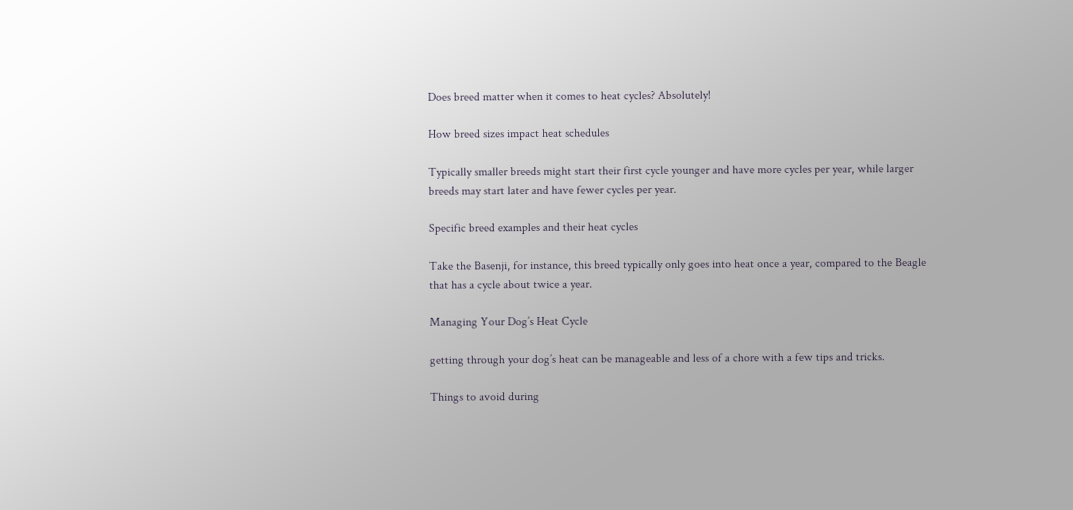Does breed matter when it comes to heat cycles? Absolutely!

How breed sizes impact heat schedules

Typically smaller breeds might start their first cycle younger and have more cycles per year, while larger breeds may start later and have fewer cycles per year.

Specific breed examples and their heat cycles

Take the Basenji, for instance, this breed typically only goes into heat once a year, compared to the Beagle that has a cycle about twice a year.

Managing Your Dog’s Heat Cycle

getting through your dog’s heat can be manageable and less of a chore with a few tips and tricks.

Things to avoid during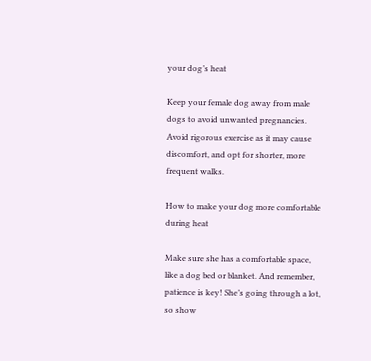your dog’s heat

Keep your female dog away from male dogs to avoid unwanted pregnancies. Avoid rigorous exercise as it may cause discomfort, and opt for shorter, more frequent walks.

How to make your dog more comfortable during heat

Make sure she has a comfortable space, like a dog bed or blanket. And remember, patience is key! She’s going through a lot, so show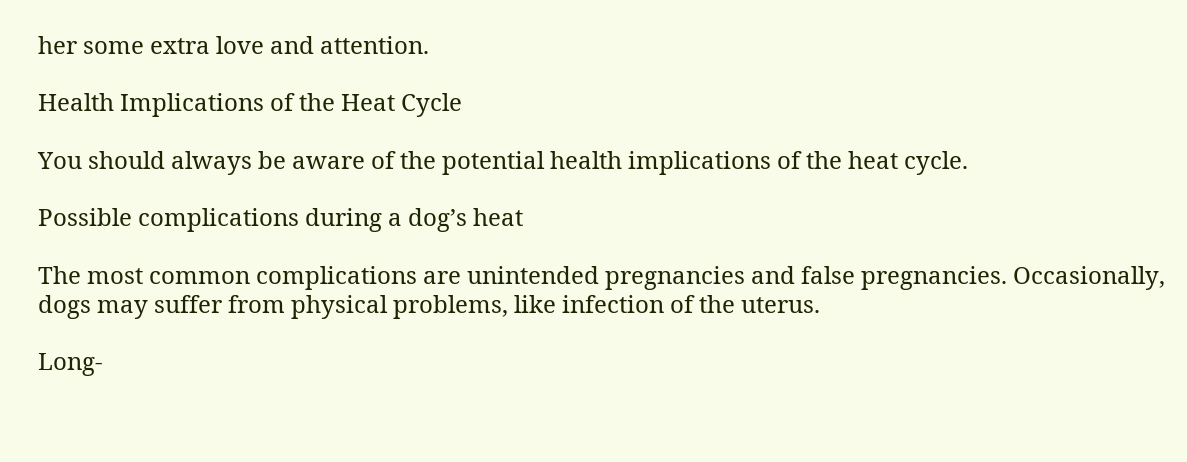her some extra love and attention.

Health Implications of the Heat Cycle

You should always be aware of the potential health implications of the heat cycle.

Possible complications during a dog’s heat

The most common complications are unintended pregnancies and false pregnancies. Occasionally, dogs may suffer from physical problems, like infection of the uterus.

Long-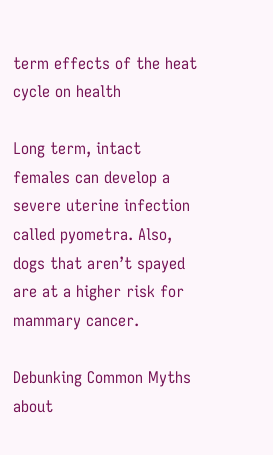term effects of the heat cycle on health

Long term, intact females can develop a severe uterine infection called pyometra. Also, dogs that aren’t spayed are at a higher risk for mammary cancer.

Debunking Common Myths about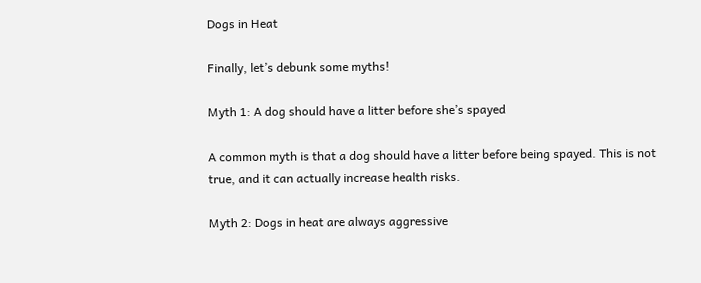Dogs in Heat

Finally, let’s debunk some myths!

Myth 1: A dog should have a litter before she’s spayed

A common myth is that a dog should have a litter before being spayed. This is not true, and it can actually increase health risks.

Myth 2: Dogs in heat are always aggressive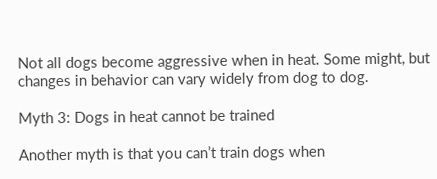Not all dogs become aggressive when in heat. Some might, but changes in behavior can vary widely from dog to dog.

Myth 3: Dogs in heat cannot be trained

Another myth is that you can’t train dogs when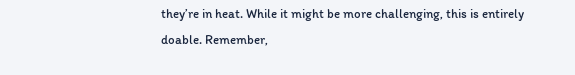they’re in heat. While it might be more challenging, this is entirely doable. Remember,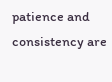patience and consistency are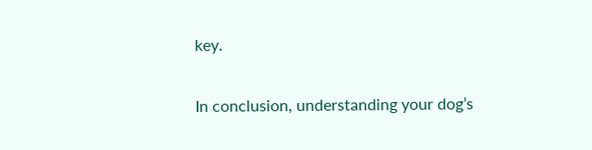key.

In conclusion, understanding your dog’s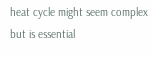heat cycle might seem complex but is essential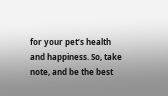for your pet’s health and happiness. So, take note, and be the best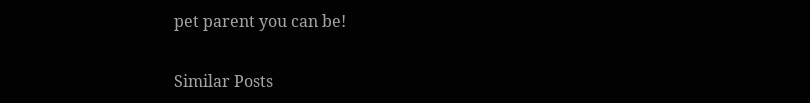pet parent you can be!

Similar Posts